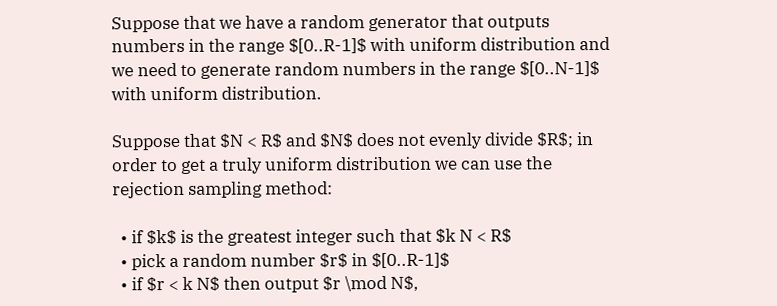Suppose that we have a random generator that outputs numbers in the range $[0..R-1]$ with uniform distribution and we need to generate random numbers in the range $[0..N-1]$ with uniform distribution.

Suppose that $N < R$ and $N$ does not evenly divide $R$; in order to get a truly uniform distribution we can use the rejection sampling method:

  • if $k$ is the greatest integer such that $k N < R$
  • pick a random number $r$ in $[0..R-1]$
  • if $r < k N$ then output $r \mod N$,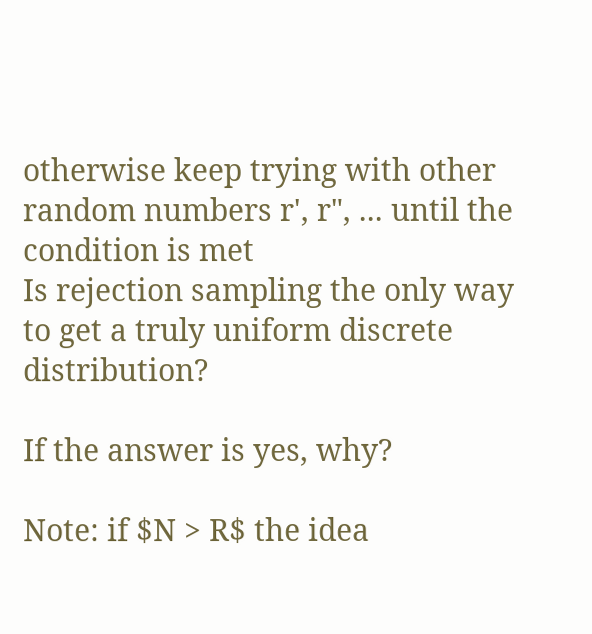otherwise keep trying with other random numbers r', r", ... until the condition is met
Is rejection sampling the only way to get a truly uniform discrete distribution?

If the answer is yes, why?

Note: if $N > R$ the idea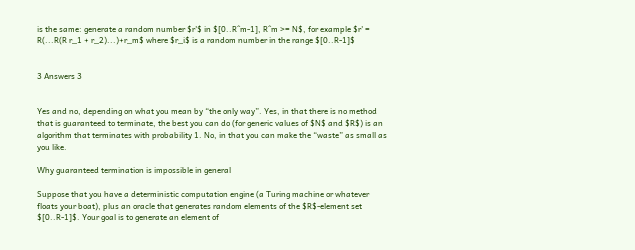is the same: generate a random number $r'$ in $[0..R^m-1], R^m >= N$, for example $r' = R(...R(R r_1 + r_2)...)+r_m$ where $r_i$ is a random number in the range $[0..R-1]$


3 Answers 3


Yes and no, depending on what you mean by “the only way”. Yes, in that there is no method that is guaranteed to terminate, the best you can do (for generic values of $N$ and $R$) is an algorithm that terminates with probability 1. No, in that you can make the “waste” as small as you like.

Why guaranteed termination is impossible in general

Suppose that you have a deterministic computation engine (a Turing machine or whatever floats your boat), plus an oracle that generates random elements of the $R$-element set $[0..R-1]$. Your goal is to generate an element of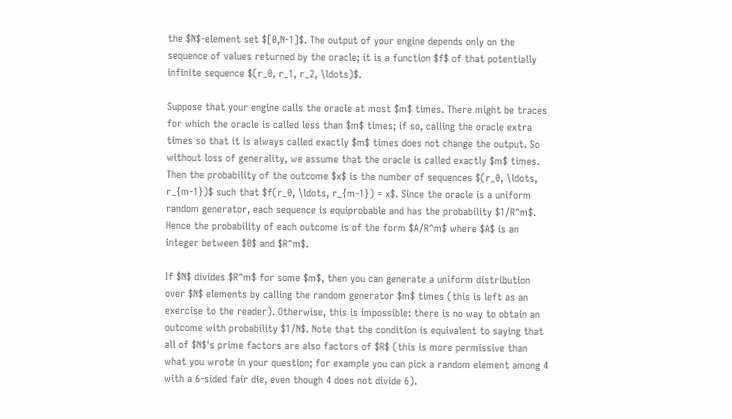the $N$-element set $[0,N-1]$. The output of your engine depends only on the sequence of values returned by the oracle; it is a function $f$ of that potentially infinite sequence $(r_0, r_1, r_2, \ldots)$.

Suppose that your engine calls the oracle at most $m$ times. There might be traces for which the oracle is called less than $m$ times; if so, calling the oracle extra times so that it is always called exactly $m$ times does not change the output. So without loss of generality, we assume that the oracle is called exactly $m$ times. Then the probability of the outcome $x$ is the number of sequences $(r_0, \ldots, r_{m-1})$ such that $f(r_0, \ldots, r_{m-1}) = x$. Since the oracle is a uniform random generator, each sequence is equiprobable and has the probability $1/R^m$. Hence the probability of each outcome is of the form $A/R^m$ where $A$ is an integer between $0$ and $R^m$.

If $N$ divides $R^m$ for some $m$, then you can generate a uniform distribution over $N$ elements by calling the random generator $m$ times (this is left as an exercise to the reader). Otherwise, this is impossible: there is no way to obtain an outcome with probability $1/N$. Note that the condition is equivalent to saying that all of $N$'s prime factors are also factors of $R$ (this is more permissive than what you wrote in your question; for example you can pick a random element among 4 with a 6-sided fair die, even though 4 does not divide 6).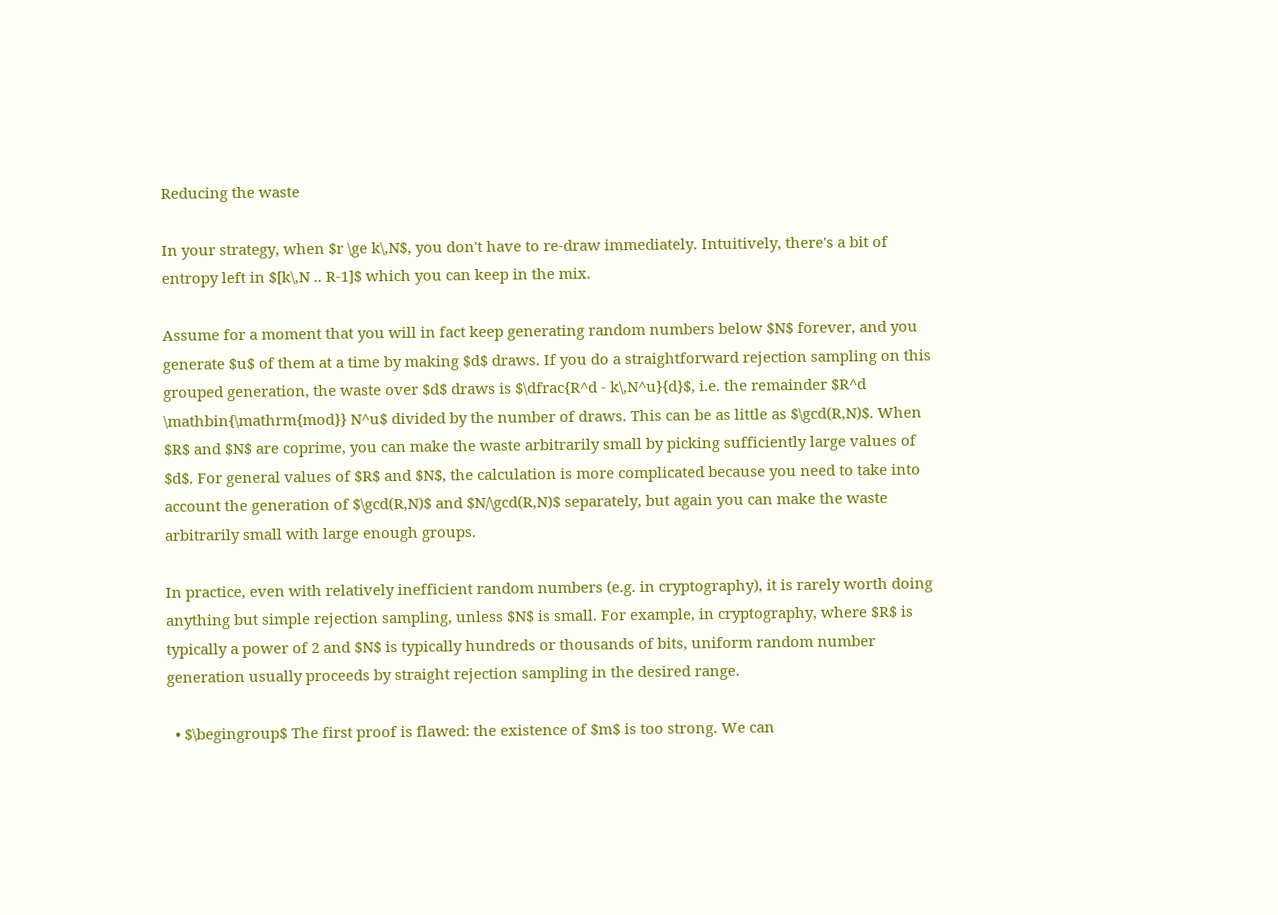Reducing the waste

In your strategy, when $r \ge k\,N$, you don't have to re-draw immediately. Intuitively, there's a bit of entropy left in $[k\,N .. R-1]$ which you can keep in the mix.

Assume for a moment that you will in fact keep generating random numbers below $N$ forever, and you generate $u$ of them at a time by making $d$ draws. If you do a straightforward rejection sampling on this grouped generation, the waste over $d$ draws is $\dfrac{R^d - k\,N^u}{d}$, i.e. the remainder $R^d \mathbin{\mathrm{mod}} N^u$ divided by the number of draws. This can be as little as $\gcd(R,N)$. When $R$ and $N$ are coprime, you can make the waste arbitrarily small by picking sufficiently large values of $d$. For general values of $R$ and $N$, the calculation is more complicated because you need to take into account the generation of $\gcd(R,N)$ and $N/\gcd(R,N)$ separately, but again you can make the waste arbitrarily small with large enough groups.

In practice, even with relatively inefficient random numbers (e.g. in cryptography), it is rarely worth doing anything but simple rejection sampling, unless $N$ is small. For example, in cryptography, where $R$ is typically a power of 2 and $N$ is typically hundreds or thousands of bits, uniform random number generation usually proceeds by straight rejection sampling in the desired range.

  • $\begingroup$ The first proof is flawed: the existence of $m$ is too strong. We can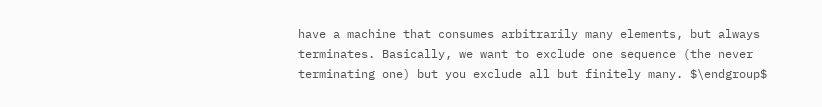have a machine that consumes arbitrarily many elements, but always terminates. Basically, we want to exclude one sequence (the never terminating one) but you exclude all but finitely many. $\endgroup$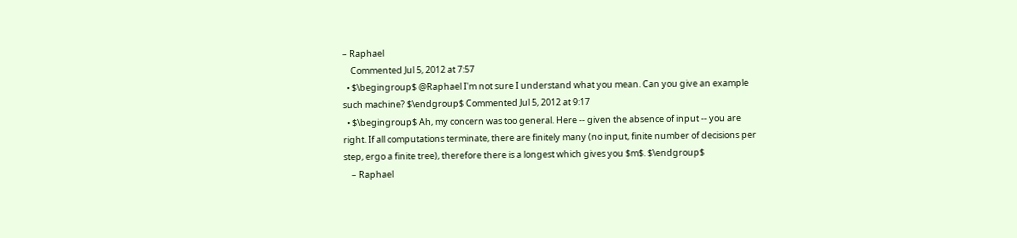– Raphael
    Commented Jul 5, 2012 at 7:57
  • $\begingroup$ @Raphael I'm not sure I understand what you mean. Can you give an example such machine? $\endgroup$ Commented Jul 5, 2012 at 9:17
  • $\begingroup$ Ah, my concern was too general. Here -- given the absence of input -- you are right. If all computations terminate, there are finitely many (no input, finite number of decisions per step, ergo a finite tree), therefore there is a longest which gives you $m$. $\endgroup$
    – Raphael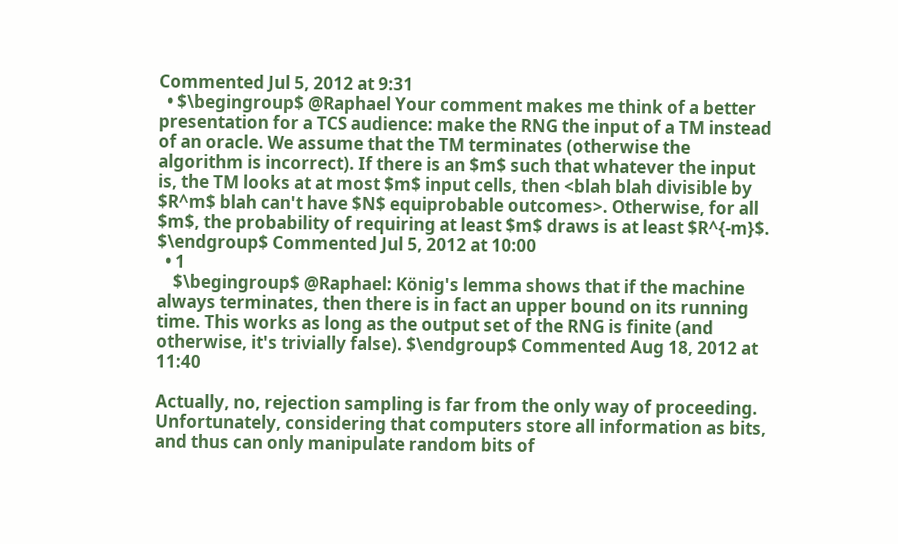Commented Jul 5, 2012 at 9:31
  • $\begingroup$ @Raphael Your comment makes me think of a better presentation for a TCS audience: make the RNG the input of a TM instead of an oracle. We assume that the TM terminates (otherwise the algorithm is incorrect). If there is an $m$ such that whatever the input is, the TM looks at at most $m$ input cells, then <blah blah divisible by $R^m$ blah can't have $N$ equiprobable outcomes>. Otherwise, for all $m$, the probability of requiring at least $m$ draws is at least $R^{-m}$. $\endgroup$ Commented Jul 5, 2012 at 10:00
  • 1
    $\begingroup$ @Raphael: König's lemma shows that if the machine always terminates, then there is in fact an upper bound on its running time. This works as long as the output set of the RNG is finite (and otherwise, it's trivially false). $\endgroup$ Commented Aug 18, 2012 at 11:40

Actually, no, rejection sampling is far from the only way of proceeding. Unfortunately, considering that computers store all information as bits, and thus can only manipulate random bits of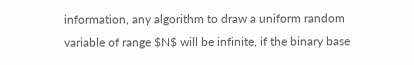information, any algorithm to draw a uniform random variable of range $N$ will be infinite, if the binary base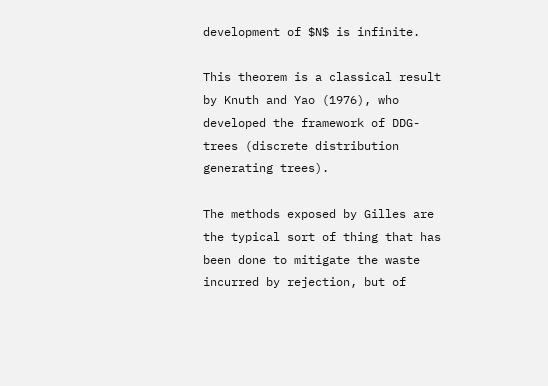development of $N$ is infinite.

This theorem is a classical result by Knuth and Yao (1976), who developed the framework of DDG-trees (discrete distribution generating trees).

The methods exposed by Gilles are the typical sort of thing that has been done to mitigate the waste incurred by rejection, but of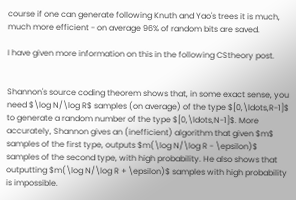course if one can generate following Knuth and Yao's trees it is much, much more efficient - on average 96% of random bits are saved.

I have given more information on this in the following CStheory post.


Shannon's source coding theorem shows that, in some exact sense, you need $\log N/\log R$ samples (on average) of the type $[0,\ldots,R-1]$ to generate a random number of the type $[0,\ldots,N-1]$. More accurately, Shannon gives an (inefficient) algorithm that given $m$ samples of the first type, outputs $m(\log N/\log R - \epsilon)$ samples of the second type, with high probability. He also shows that outputting $m(\log N/\log R + \epsilon)$ samples with high probability is impossible.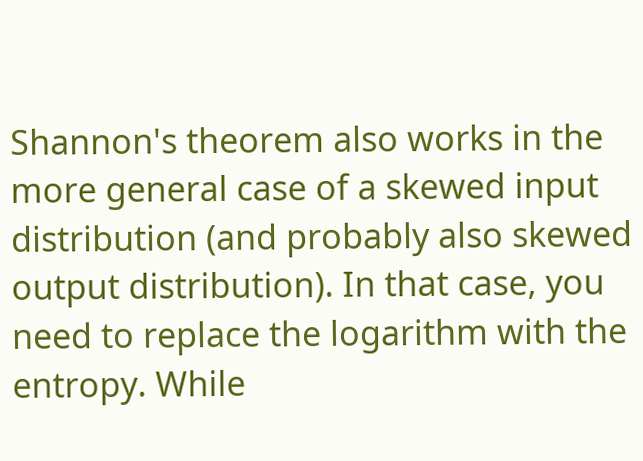Shannon's theorem also works in the more general case of a skewed input distribution (and probably also skewed output distribution). In that case, you need to replace the logarithm with the entropy. While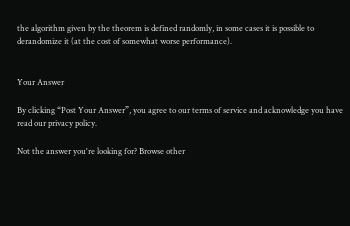the algorithm given by the theorem is defined randomly, in some cases it is possible to derandomize it (at the cost of somewhat worse performance).


Your Answer

By clicking “Post Your Answer”, you agree to our terms of service and acknowledge you have read our privacy policy.

Not the answer you're looking for? Browse other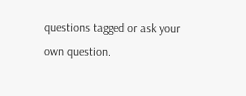questions tagged or ask your own question.